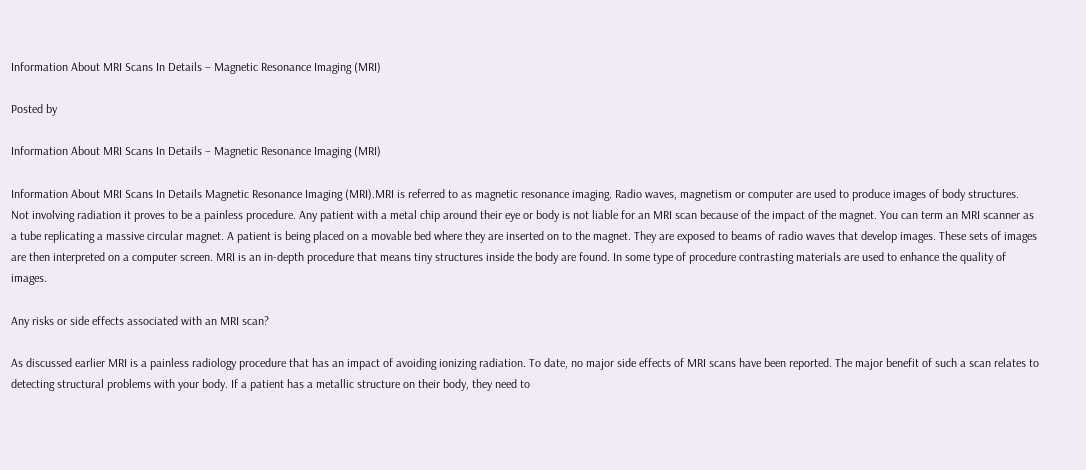Information About MRI Scans In Details – Magnetic Resonance Imaging (MRI)

Posted by

Information About MRI Scans In Details – Magnetic Resonance Imaging (MRI)

Information About MRI Scans In Details Magnetic Resonance Imaging (MRI).MRI is referred to as magnetic resonance imaging. Radio waves, magnetism or computer are used to produce images of body structures. Not involving radiation it proves to be a painless procedure. Any patient with a metal chip around their eye or body is not liable for an MRI scan because of the impact of the magnet. You can term an MRI scanner as a tube replicating a massive circular magnet. A patient is being placed on a movable bed where they are inserted on to the magnet. They are exposed to beams of radio waves that develop images. These sets of images are then interpreted on a computer screen. MRI is an in-depth procedure that means tiny structures inside the body are found. In some type of procedure contrasting materials are used to enhance the quality of images.

Any risks or side effects associated with an MRI scan?

As discussed earlier MRI is a painless radiology procedure that has an impact of avoiding ionizing radiation. To date, no major side effects of MRI scans have been reported. The major benefit of such a scan relates to detecting structural problems with your body. If a patient has a metallic structure on their body, they need to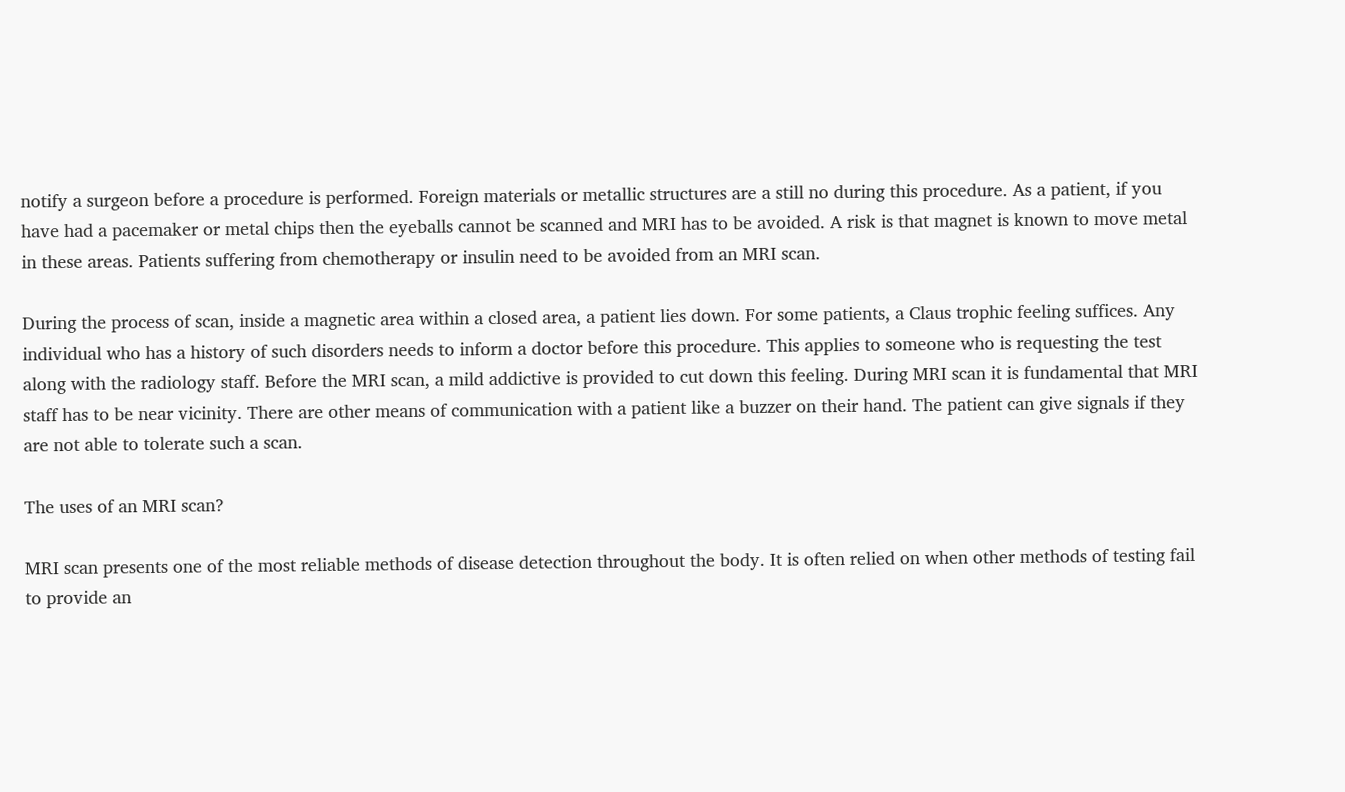notify a surgeon before a procedure is performed. Foreign materials or metallic structures are a still no during this procedure. As a patient, if you have had a pacemaker or metal chips then the eyeballs cannot be scanned and MRI has to be avoided. A risk is that magnet is known to move metal in these areas. Patients suffering from chemotherapy or insulin need to be avoided from an MRI scan.

During the process of scan, inside a magnetic area within a closed area, a patient lies down. For some patients, a Claus trophic feeling suffices. Any individual who has a history of such disorders needs to inform a doctor before this procedure. This applies to someone who is requesting the test along with the radiology staff. Before the MRI scan, a mild addictive is provided to cut down this feeling. During MRI scan it is fundamental that MRI staff has to be near vicinity. There are other means of communication with a patient like a buzzer on their hand. The patient can give signals if they are not able to tolerate such a scan.

The uses of an MRI scan?

MRI scan presents one of the most reliable methods of disease detection throughout the body. It is often relied on when other methods of testing fail to provide an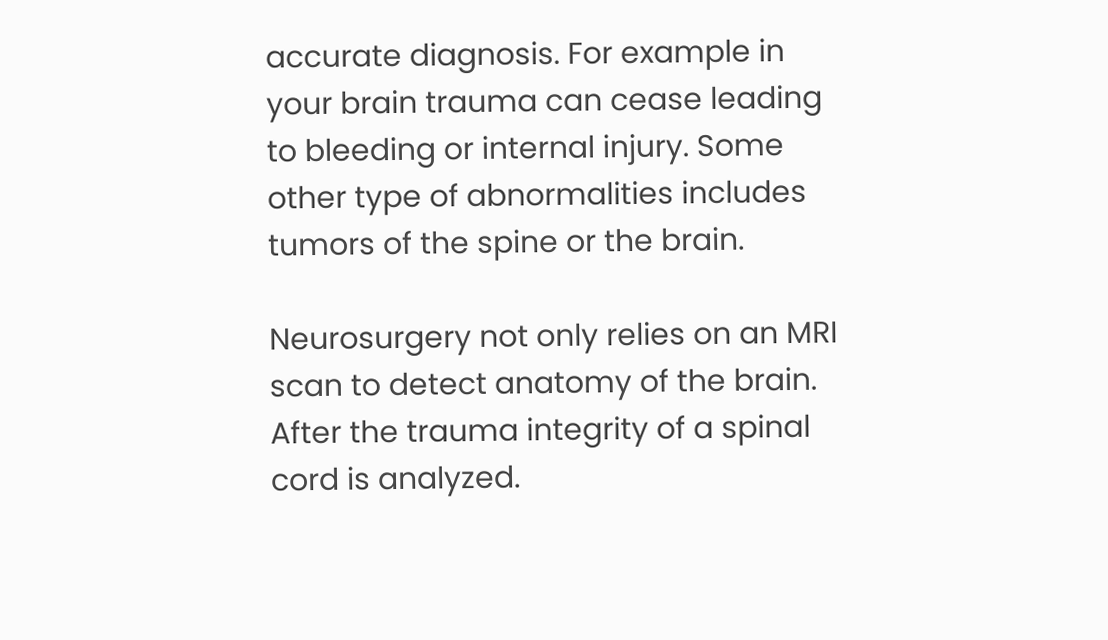accurate diagnosis. For example in your brain trauma can cease leading to bleeding or internal injury. Some other type of abnormalities includes tumors of the spine or the brain.

Neurosurgery not only relies on an MRI scan to detect anatomy of the brain. After the trauma integrity of a spinal cord is analyzed.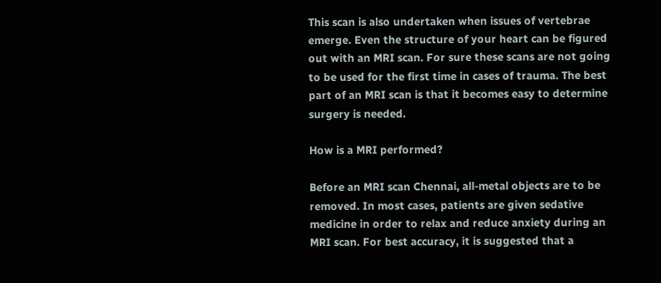This scan is also undertaken when issues of vertebrae emerge. Even the structure of your heart can be figured out with an MRI scan. For sure these scans are not going to be used for the first time in cases of trauma. The best part of an MRI scan is that it becomes easy to determine surgery is needed.

How is a MRI performed?

Before an MRI scan Chennai, all-metal objects are to be removed. In most cases, patients are given sedative medicine in order to relax and reduce anxiety during an MRI scan. For best accuracy, it is suggested that a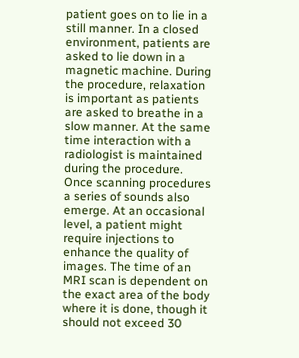patient goes on to lie in a still manner. In a closed environment, patients are asked to lie down in a magnetic machine. During the procedure, relaxation is important as patients are asked to breathe in a slow manner. At the same time interaction with a radiologist is maintained during the procedure. Once scanning procedures a series of sounds also emerge. At an occasional level, a patient might require injections to enhance the quality of images. The time of an MRI scan is dependent on the exact area of the body where it is done, though it should not exceed 30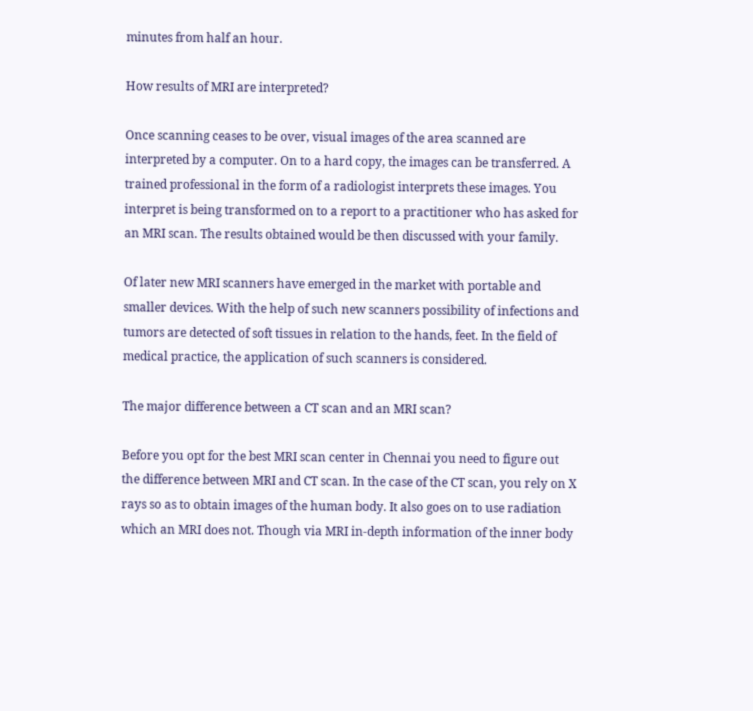minutes from half an hour.

How results of MRI are interpreted?

Once scanning ceases to be over, visual images of the area scanned are interpreted by a computer. On to a hard copy, the images can be transferred. A trained professional in the form of a radiologist interprets these images. You interpret is being transformed on to a report to a practitioner who has asked for an MRI scan. The results obtained would be then discussed with your family.

Of later new MRI scanners have emerged in the market with portable and smaller devices. With the help of such new scanners possibility of infections and tumors are detected of soft tissues in relation to the hands, feet. In the field of medical practice, the application of such scanners is considered.

The major difference between a CT scan and an MRI scan?

Before you opt for the best MRI scan center in Chennai you need to figure out the difference between MRI and CT scan. In the case of the CT scan, you rely on X rays so as to obtain images of the human body. It also goes on to use radiation which an MRI does not. Though via MRI in-depth information of the inner body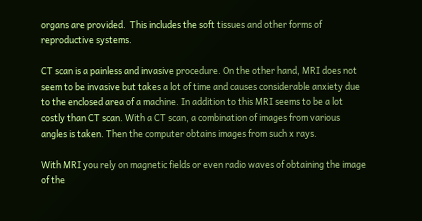organs are provided.  This includes the soft tissues and other forms of reproductive systems.

CT scan is a painless and invasive procedure. On the other hand, MRI does not seem to be invasive but takes a lot of time and causes considerable anxiety due to the enclosed area of a machine. In addition to this MRI seems to be a lot costly than CT scan. With a CT scan, a combination of images from various angles is taken. Then the computer obtains images from such x rays.

With MRI you rely on magnetic fields or even radio waves of obtaining the image of the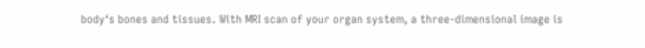body‘s bones and tissues. With MRI scan of your organ system, a three-dimensional image is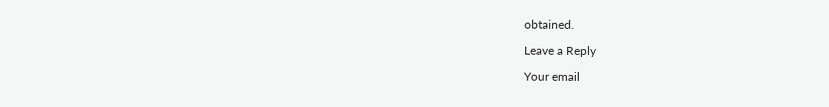obtained.

Leave a Reply

Your email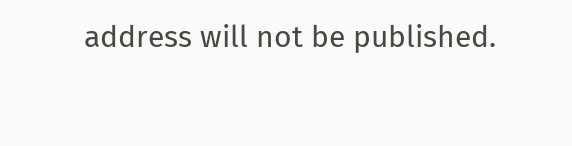address will not be published.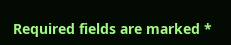Required fields are marked *